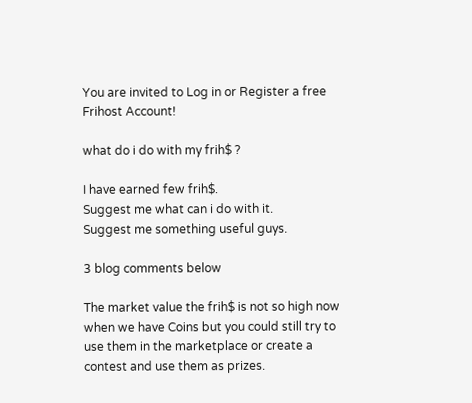You are invited to Log in or Register a free Frihost Account!

what do i do with my frih$ ?

I have earned few frih$.
Suggest me what can i do with it.
Suggest me something useful guys.

3 blog comments below

The market value the frih$ is not so high now when we have Coins but you could still try to use them in the marketplace or create a contest and use them as prizes.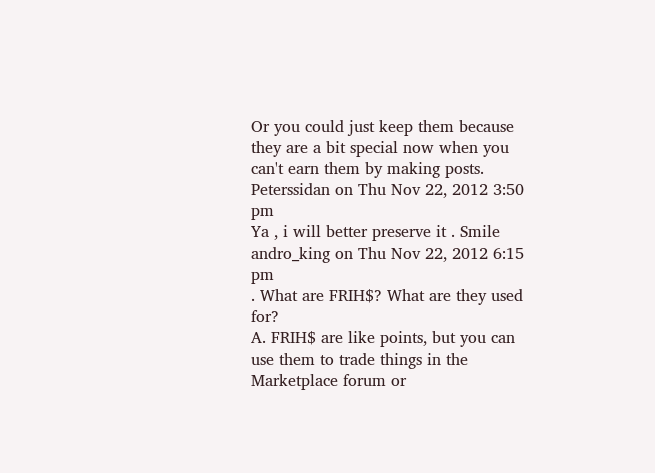Or you could just keep them because they are a bit special now when you can't earn them by making posts.
Peterssidan on Thu Nov 22, 2012 3:50 pm
Ya , i will better preserve it . Smile
andro_king on Thu Nov 22, 2012 6:15 pm
. What are FRIH$? What are they used for?
A. FRIH$ are like points, but you can use them to trade things in the Marketplace forum or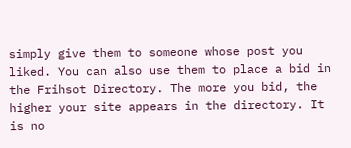simply give them to someone whose post you liked. You can also use them to place a bid in the Frihsot Directory. The more you bid, the higher your site appears in the directory. It is no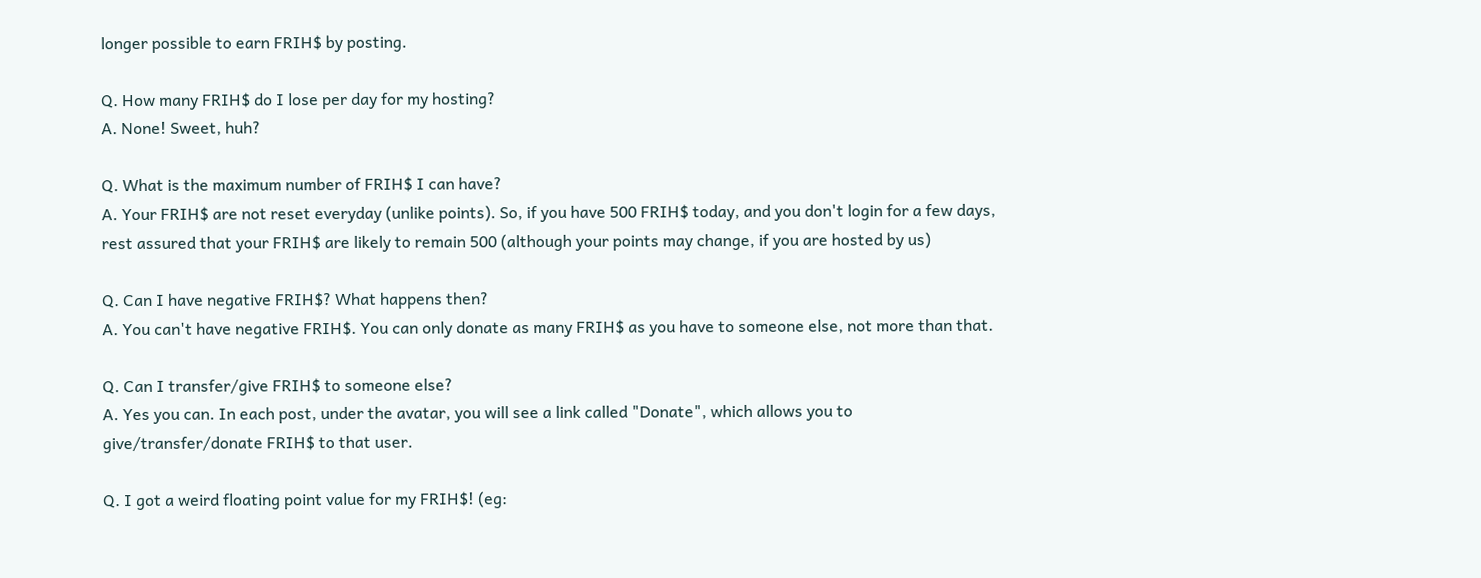longer possible to earn FRIH$ by posting.

Q. How many FRIH$ do I lose per day for my hosting?
A. None! Sweet, huh?

Q. What is the maximum number of FRIH$ I can have?
A. Your FRIH$ are not reset everyday (unlike points). So, if you have 500 FRIH$ today, and you don't login for a few days, rest assured that your FRIH$ are likely to remain 500 (although your points may change, if you are hosted by us)

Q. Can I have negative FRIH$? What happens then?
A. You can't have negative FRIH$. You can only donate as many FRIH$ as you have to someone else, not more than that.

Q. Can I transfer/give FRIH$ to someone else?
A. Yes you can. In each post, under the avatar, you will see a link called "Donate", which allows you to give/transfer/donate FRIH$ to that user.

Q. I got a weird floating point value for my FRIH$! (eg: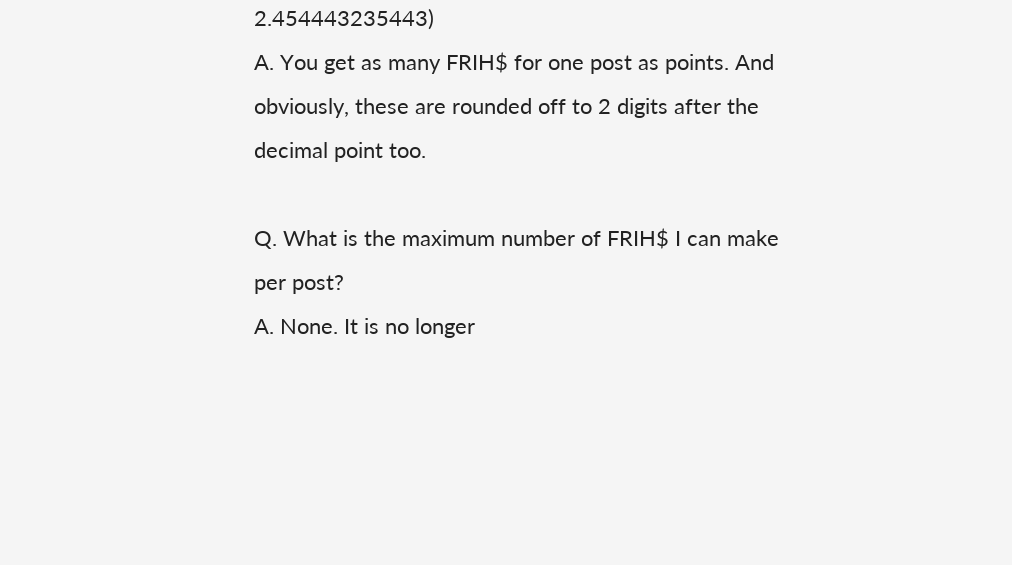2.454443235443)
A. You get as many FRIH$ for one post as points. And obviously, these are rounded off to 2 digits after the decimal point too.

Q. What is the maximum number of FRIH$ I can make per post?
A. None. It is no longer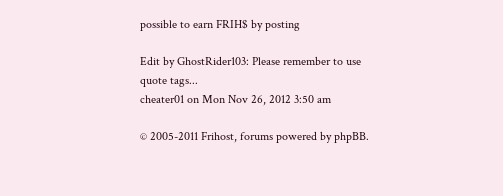possible to earn FRIH$ by posting

Edit by GhostRider103: Please remember to use quote tags...
cheater01 on Mon Nov 26, 2012 3:50 am

© 2005-2011 Frihost, forums powered by phpBB.